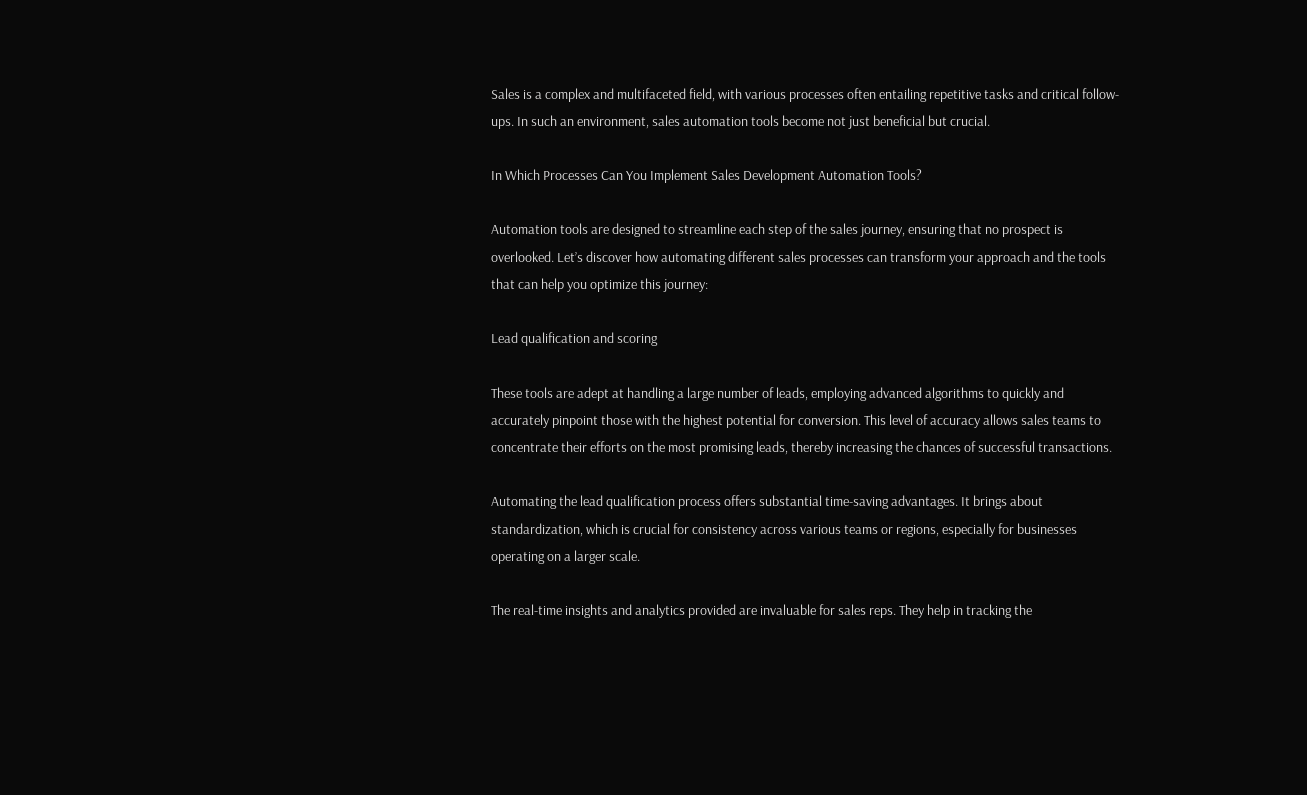Sales is a complex and multifaceted field, with various processes often entailing repetitive tasks and critical follow-ups. In such an environment, sales automation tools become not just beneficial but crucial.

In Which Processes Can You Implement Sales Development Automation Tools?

Automation tools are designed to streamline each step of the sales journey, ensuring that no prospect is overlooked. Let’s discover how automating different sales processes can transform your approach and the tools that can help you optimize this journey:

Lead qualification and scoring

These tools are adept at handling a large number of leads, employing advanced algorithms to quickly and accurately pinpoint those with the highest potential for conversion. This level of accuracy allows sales teams to concentrate their efforts on the most promising leads, thereby increasing the chances of successful transactions.

Automating the lead qualification process offers substantial time-saving advantages. It brings about standardization, which is crucial for consistency across various teams or regions, especially for businesses operating on a larger scale.

The real-time insights and analytics provided are invaluable for sales reps. They help in tracking the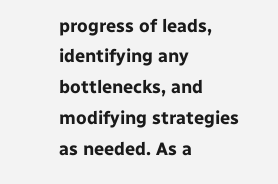progress of leads, identifying any bottlenecks, and modifying strategies as needed. As a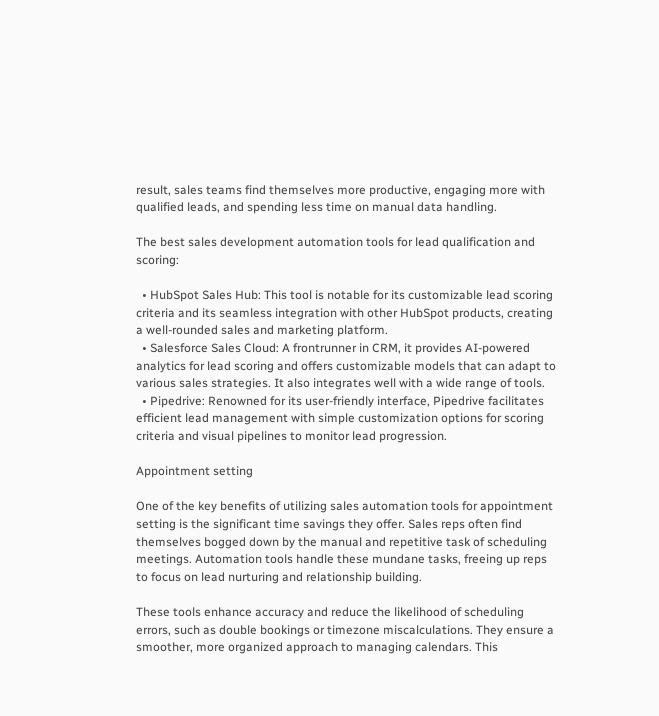result, sales teams find themselves more productive, engaging more with qualified leads, and spending less time on manual data handling.

The best sales development automation tools for lead qualification and scoring:

  • HubSpot Sales Hub: This tool is notable for its customizable lead scoring criteria and its seamless integration with other HubSpot products, creating a well-rounded sales and marketing platform.
  • Salesforce Sales Cloud: A frontrunner in CRM, it provides AI-powered analytics for lead scoring and offers customizable models that can adapt to various sales strategies. It also integrates well with a wide range of tools.
  • Pipedrive: Renowned for its user-friendly interface, Pipedrive facilitates efficient lead management with simple customization options for scoring criteria and visual pipelines to monitor lead progression.

Appointment setting

One of the key benefits of utilizing sales automation tools for appointment setting is the significant time savings they offer. Sales reps often find themselves bogged down by the manual and repetitive task of scheduling meetings. Automation tools handle these mundane tasks, freeing up reps to focus on lead nurturing and relationship building.

These tools enhance accuracy and reduce the likelihood of scheduling errors, such as double bookings or timezone miscalculations. They ensure a smoother, more organized approach to managing calendars. This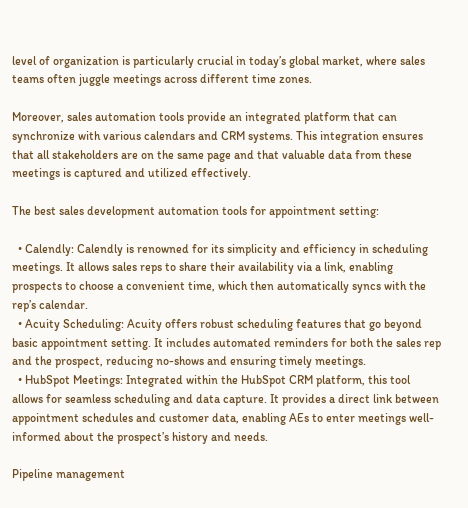level of organization is particularly crucial in today’s global market, where sales teams often juggle meetings across different time zones.

Moreover, sales automation tools provide an integrated platform that can synchronize with various calendars and CRM systems. This integration ensures that all stakeholders are on the same page and that valuable data from these meetings is captured and utilized effectively.

The best sales development automation tools for appointment setting:

  • Calendly: Calendly is renowned for its simplicity and efficiency in scheduling meetings. It allows sales reps to share their availability via a link, enabling prospects to choose a convenient time, which then automatically syncs with the rep’s calendar.
  • Acuity Scheduling: Acuity offers robust scheduling features that go beyond basic appointment setting. It includes automated reminders for both the sales rep and the prospect, reducing no-shows and ensuring timely meetings.
  • HubSpot Meetings: Integrated within the HubSpot CRM platform, this tool allows for seamless scheduling and data capture. It provides a direct link between appointment schedules and customer data, enabling AEs to enter meetings well-informed about the prospect’s history and needs.

Pipeline management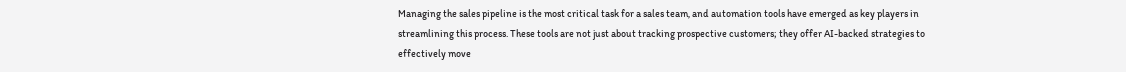Managing the sales pipeline is the most critical task for a sales team, and automation tools have emerged as key players in streamlining this process. These tools are not just about tracking prospective customers; they offer AI-backed strategies to effectively move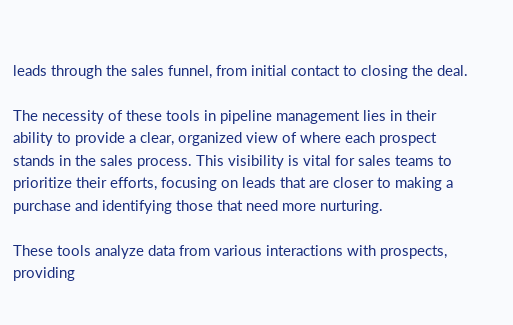leads through the sales funnel, from initial contact to closing the deal.

The necessity of these tools in pipeline management lies in their ability to provide a clear, organized view of where each prospect stands in the sales process. This visibility is vital for sales teams to prioritize their efforts, focusing on leads that are closer to making a purchase and identifying those that need more nurturing.

These tools analyze data from various interactions with prospects, providing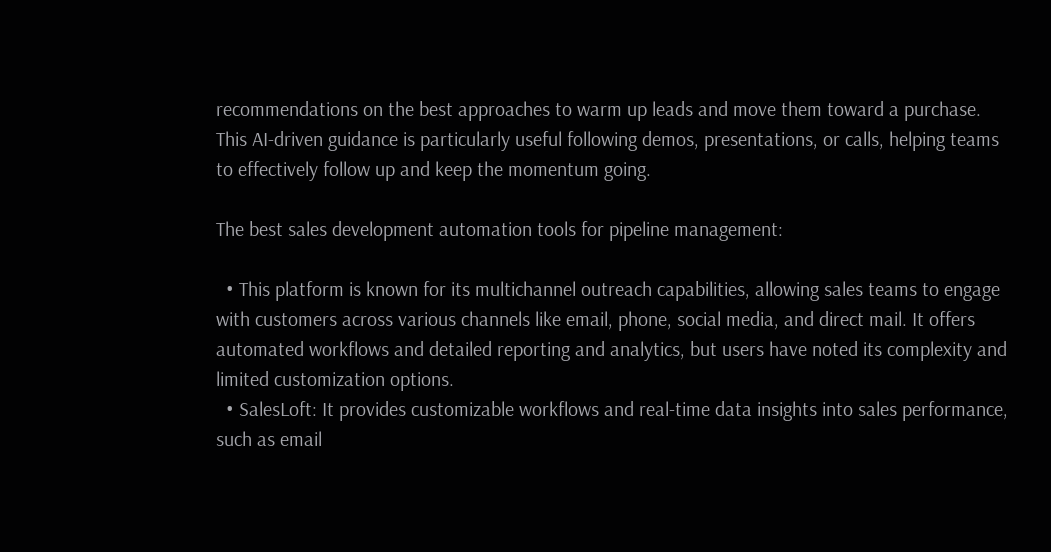recommendations on the best approaches to warm up leads and move them toward a purchase. This AI-driven guidance is particularly useful following demos, presentations, or calls, helping teams to effectively follow up and keep the momentum going.

The best sales development automation tools for pipeline management:

  • This platform is known for its multichannel outreach capabilities, allowing sales teams to engage with customers across various channels like email, phone, social media, and direct mail. It offers automated workflows and detailed reporting and analytics, but users have noted its complexity and limited customization options.
  • SalesLoft: It provides customizable workflows and real-time data insights into sales performance, such as email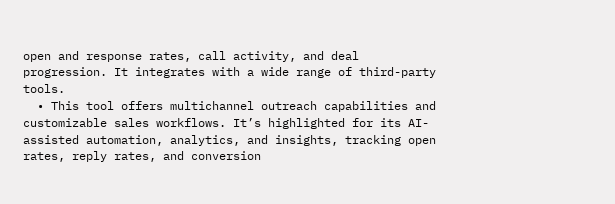open and response rates, call activity, and deal progression. It integrates with a wide range of third-party tools.
  • This tool offers multichannel outreach capabilities and customizable sales workflows. It’s highlighted for its AI-assisted automation, analytics, and insights, tracking open rates, reply rates, and conversion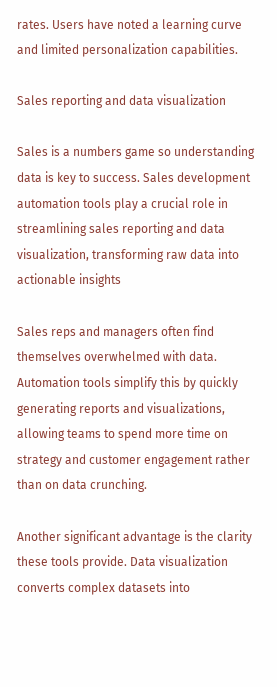rates. Users have noted a learning curve and limited personalization capabilities.

Sales reporting and data visualization

Sales is a numbers game so understanding data is key to success. Sales development automation tools play a crucial role in streamlining sales reporting and data visualization, transforming raw data into actionable insights

Sales reps and managers often find themselves overwhelmed with data. Automation tools simplify this by quickly generating reports and visualizations, allowing teams to spend more time on strategy and customer engagement rather than on data crunching.

Another significant advantage is the clarity these tools provide. Data visualization converts complex datasets into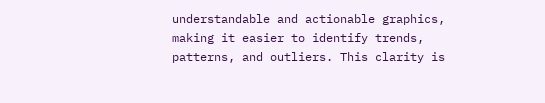understandable and actionable graphics, making it easier to identify trends, patterns, and outliers. This clarity is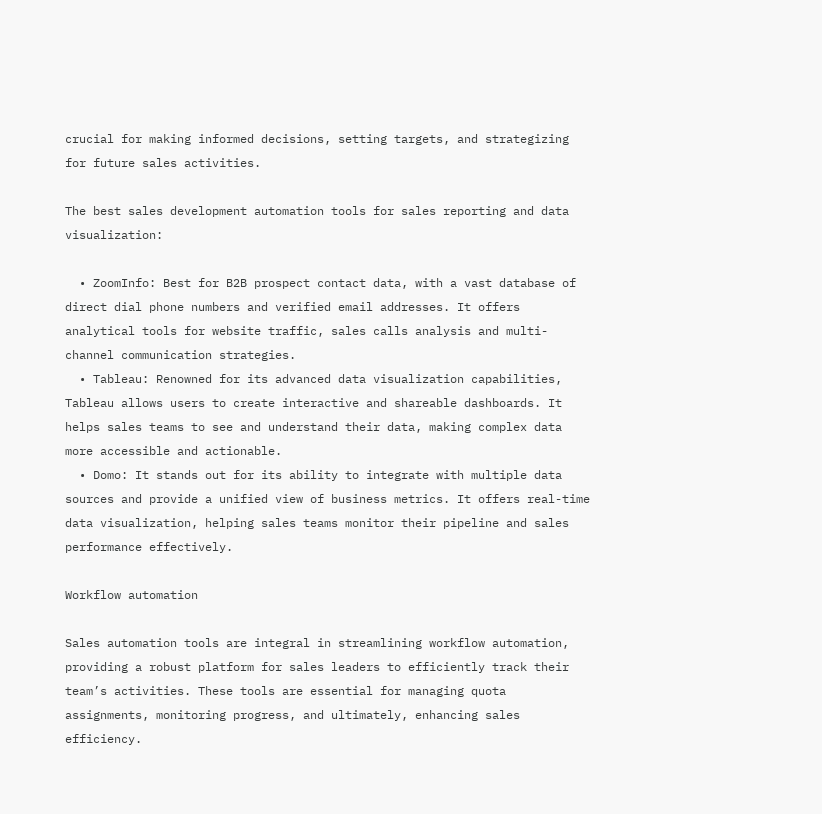crucial for making informed decisions, setting targets, and strategizing for future sales activities.

The best sales development automation tools for sales reporting and data visualization:

  • ZoomInfo: Best for B2B prospect contact data, with a vast database of direct dial phone numbers and verified email addresses. It offers analytical tools for website traffic, sales calls analysis and multi-channel communication strategies.
  • Tableau: Renowned for its advanced data visualization capabilities, Tableau allows users to create interactive and shareable dashboards. It helps sales teams to see and understand their data, making complex data more accessible and actionable.
  • Domo: It stands out for its ability to integrate with multiple data sources and provide a unified view of business metrics. It offers real-time data visualization, helping sales teams monitor their pipeline and sales performance effectively.

Workflow automation

Sales automation tools are integral in streamlining workflow automation, providing a robust platform for sales leaders to efficiently track their team’s activities. These tools are essential for managing quota assignments, monitoring progress, and ultimately, enhancing sales efficiency.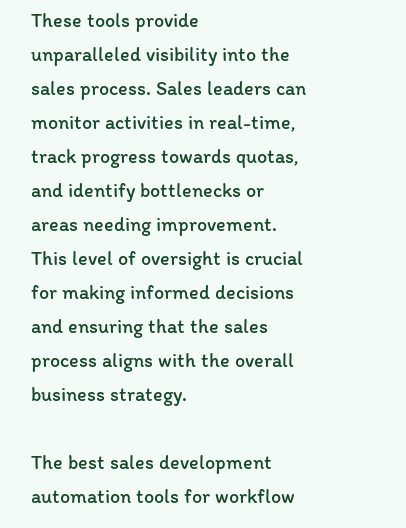These tools provide unparalleled visibility into the sales process. Sales leaders can monitor activities in real-time, track progress towards quotas, and identify bottlenecks or areas needing improvement. This level of oversight is crucial for making informed decisions and ensuring that the sales process aligns with the overall business strategy.

The best sales development automation tools for workflow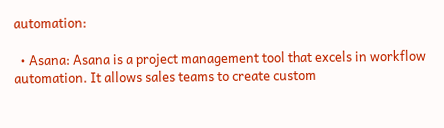automation:

  • Asana: Asana is a project management tool that excels in workflow automation. It allows sales teams to create custom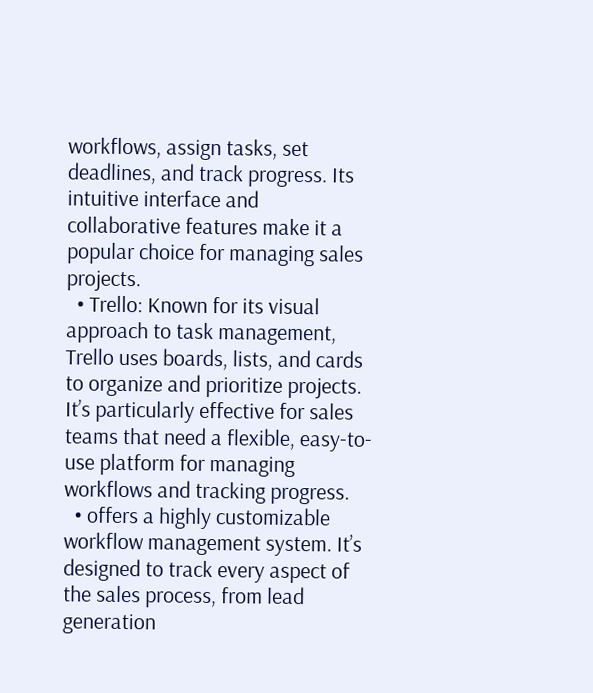workflows, assign tasks, set deadlines, and track progress. Its intuitive interface and collaborative features make it a popular choice for managing sales projects.
  • Trello: Known for its visual approach to task management, Trello uses boards, lists, and cards to organize and prioritize projects. It’s particularly effective for sales teams that need a flexible, easy-to-use platform for managing workflows and tracking progress.
  • offers a highly customizable workflow management system. It’s designed to track every aspect of the sales process, from lead generation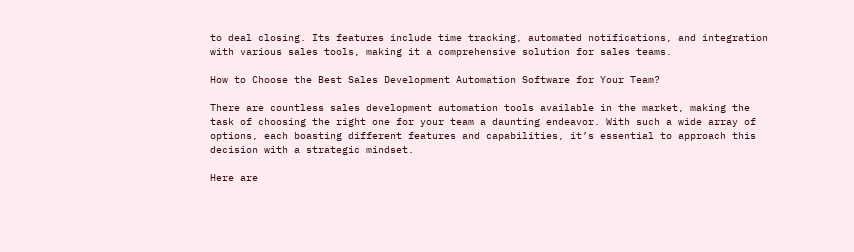to deal closing. Its features include time tracking, automated notifications, and integration with various sales tools, making it a comprehensive solution for sales teams.

How to Choose the Best Sales Development Automation Software for Your Team?

There are countless sales development automation tools available in the market, making the task of choosing the right one for your team a daunting endeavor. With such a wide array of options, each boasting different features and capabilities, it’s essential to approach this decision with a strategic mindset.

Here are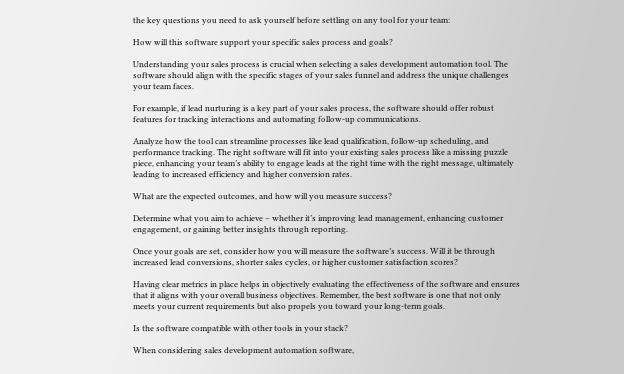the key questions you need to ask yourself before settling on any tool for your team:

How will this software support your specific sales process and goals?

Understanding your sales process is crucial when selecting a sales development automation tool. The software should align with the specific stages of your sales funnel and address the unique challenges your team faces.

For example, if lead nurturing is a key part of your sales process, the software should offer robust features for tracking interactions and automating follow-up communications.

Analyze how the tool can streamline processes like lead qualification, follow-up scheduling, and performance tracking. The right software will fit into your existing sales process like a missing puzzle piece, enhancing your team’s ability to engage leads at the right time with the right message, ultimately leading to increased efficiency and higher conversion rates.

What are the expected outcomes, and how will you measure success?

Determine what you aim to achieve – whether it’s improving lead management, enhancing customer engagement, or gaining better insights through reporting.

Once your goals are set, consider how you will measure the software’s success. Will it be through increased lead conversions, shorter sales cycles, or higher customer satisfaction scores?

Having clear metrics in place helps in objectively evaluating the effectiveness of the software and ensures that it aligns with your overall business objectives. Remember, the best software is one that not only meets your current requirements but also propels you toward your long-term goals.

Is the software compatible with other tools in your stack?

When considering sales development automation software,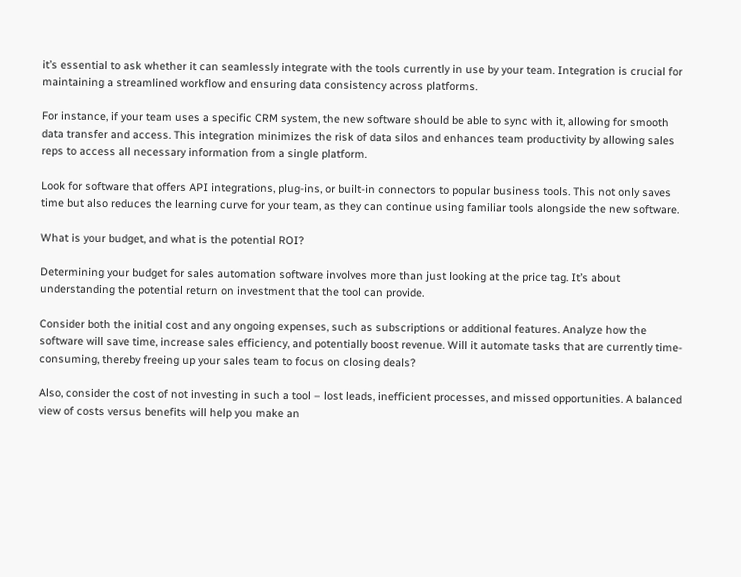it’s essential to ask whether it can seamlessly integrate with the tools currently in use by your team. Integration is crucial for maintaining a streamlined workflow and ensuring data consistency across platforms.

For instance, if your team uses a specific CRM system, the new software should be able to sync with it, allowing for smooth data transfer and access. This integration minimizes the risk of data silos and enhances team productivity by allowing sales reps to access all necessary information from a single platform.

Look for software that offers API integrations, plug-ins, or built-in connectors to popular business tools. This not only saves time but also reduces the learning curve for your team, as they can continue using familiar tools alongside the new software.

What is your budget, and what is the potential ROI?

Determining your budget for sales automation software involves more than just looking at the price tag. It’s about understanding the potential return on investment that the tool can provide.

Consider both the initial cost and any ongoing expenses, such as subscriptions or additional features. Analyze how the software will save time, increase sales efficiency, and potentially boost revenue. Will it automate tasks that are currently time-consuming, thereby freeing up your sales team to focus on closing deals?

Also, consider the cost of not investing in such a tool – lost leads, inefficient processes, and missed opportunities. A balanced view of costs versus benefits will help you make an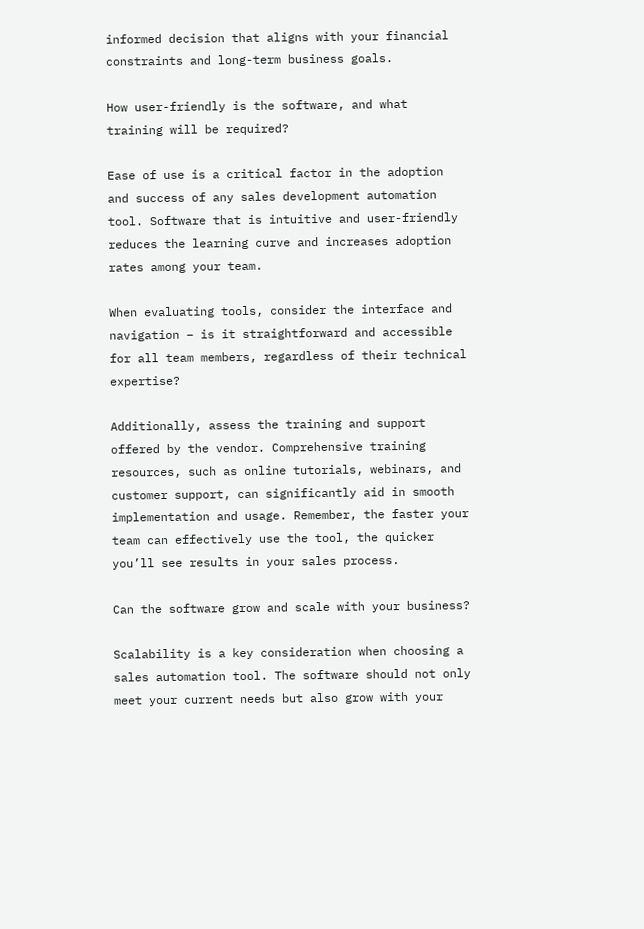informed decision that aligns with your financial constraints and long-term business goals.

How user-friendly is the software, and what training will be required?

Ease of use is a critical factor in the adoption and success of any sales development automation tool. Software that is intuitive and user-friendly reduces the learning curve and increases adoption rates among your team.

When evaluating tools, consider the interface and navigation – is it straightforward and accessible for all team members, regardless of their technical expertise?

Additionally, assess the training and support offered by the vendor. Comprehensive training resources, such as online tutorials, webinars, and customer support, can significantly aid in smooth implementation and usage. Remember, the faster your team can effectively use the tool, the quicker you’ll see results in your sales process.

Can the software grow and scale with your business?

Scalability is a key consideration when choosing a sales automation tool. The software should not only meet your current needs but also grow with your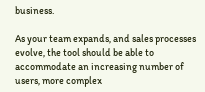business.

As your team expands, and sales processes evolve, the tool should be able to accommodate an increasing number of users, more complex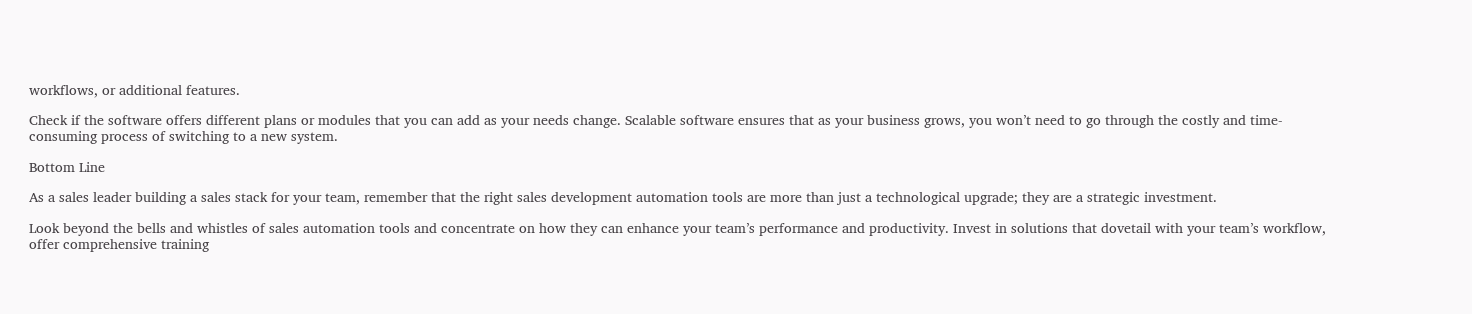workflows, or additional features.

Check if the software offers different plans or modules that you can add as your needs change. Scalable software ensures that as your business grows, you won’t need to go through the costly and time-consuming process of switching to a new system.

Bottom Line

As a sales leader building a sales stack for your team, remember that the right sales development automation tools are more than just a technological upgrade; they are a strategic investment.

Look beyond the bells and whistles of sales automation tools and concentrate on how they can enhance your team’s performance and productivity. Invest in solutions that dovetail with your team’s workflow, offer comprehensive training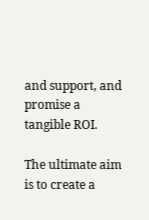and support, and promise a tangible ROI.

The ultimate aim is to create a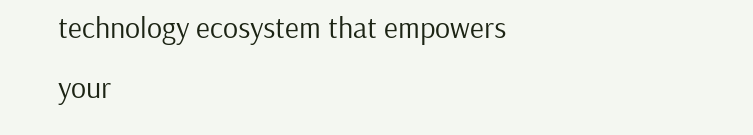technology ecosystem that empowers your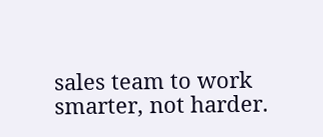sales team to work smarter, not harder.